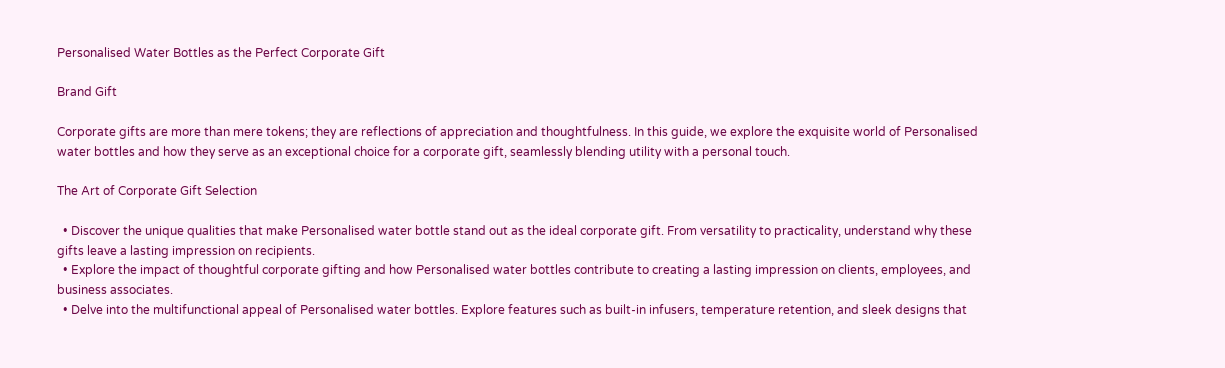Personalised Water Bottles as the Perfect Corporate Gift

Brand Gift

Corporate gifts are more than mere tokens; they are reflections of appreciation and thoughtfulness. In this guide, we explore the exquisite world of Personalised water bottles and how they serve as an exceptional choice for a corporate gift, seamlessly blending utility with a personal touch.

The Art of Corporate Gift Selection

  • Discover the unique qualities that make Personalised water bottle stand out as the ideal corporate gift. From versatility to practicality, understand why these gifts leave a lasting impression on recipients.
  • Explore the impact of thoughtful corporate gifting and how Personalised water bottles contribute to creating a lasting impression on clients, employees, and business associates.
  • Delve into the multifunctional appeal of Personalised water bottles. Explore features such as built-in infusers, temperature retention, and sleek designs that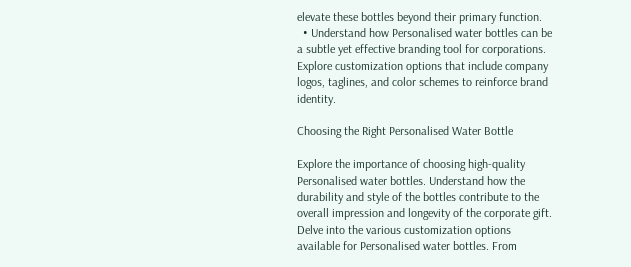elevate these bottles beyond their primary function.
  • Understand how Personalised water bottles can be a subtle yet effective branding tool for corporations. Explore customization options that include company logos, taglines, and color schemes to reinforce brand identity.

Choosing the Right Personalised Water Bottle

Explore the importance of choosing high-quality Personalised water bottles. Understand how the durability and style of the bottles contribute to the overall impression and longevity of the corporate gift. Delve into the various customization options available for Personalised water bottles. From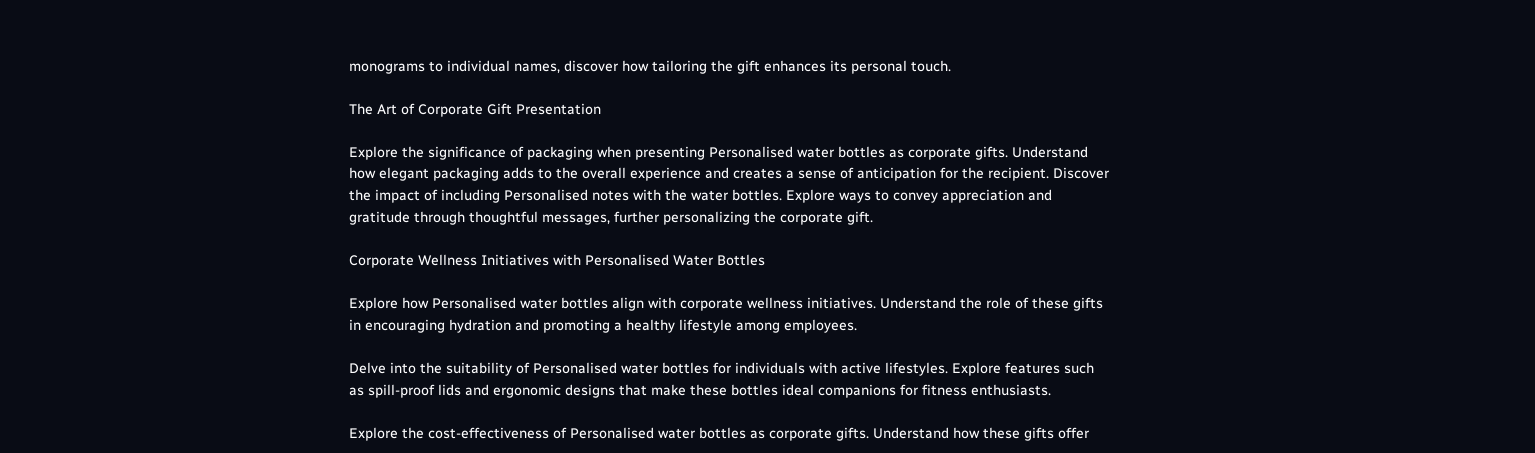monograms to individual names, discover how tailoring the gift enhances its personal touch.

The Art of Corporate Gift Presentation

Explore the significance of packaging when presenting Personalised water bottles as corporate gifts. Understand how elegant packaging adds to the overall experience and creates a sense of anticipation for the recipient. Discover the impact of including Personalised notes with the water bottles. Explore ways to convey appreciation and gratitude through thoughtful messages, further personalizing the corporate gift.

Corporate Wellness Initiatives with Personalised Water Bottles

Explore how Personalised water bottles align with corporate wellness initiatives. Understand the role of these gifts in encouraging hydration and promoting a healthy lifestyle among employees.

Delve into the suitability of Personalised water bottles for individuals with active lifestyles. Explore features such as spill-proof lids and ergonomic designs that make these bottles ideal companions for fitness enthusiasts.

Explore the cost-effectiveness of Personalised water bottles as corporate gifts. Understand how these gifts offer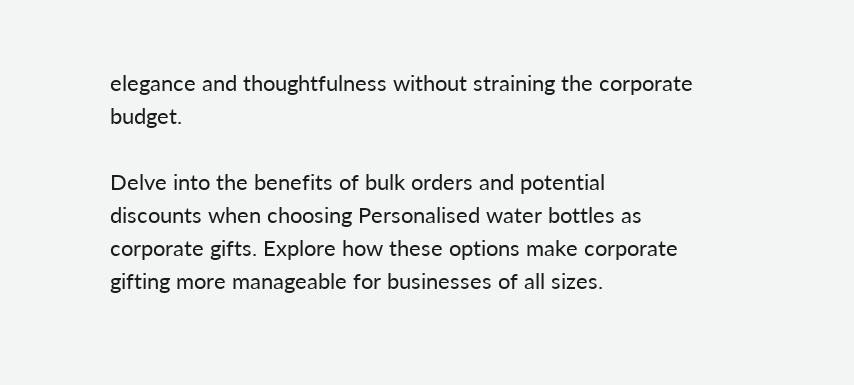elegance and thoughtfulness without straining the corporate budget.

Delve into the benefits of bulk orders and potential discounts when choosing Personalised water bottles as corporate gifts. Explore how these options make corporate gifting more manageable for businesses of all sizes.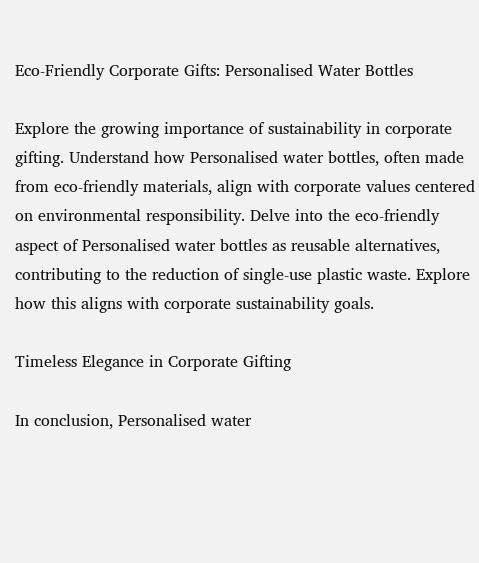Eco-Friendly Corporate Gifts: Personalised Water Bottles

Explore the growing importance of sustainability in corporate gifting. Understand how Personalised water bottles, often made from eco-friendly materials, align with corporate values centered on environmental responsibility. Delve into the eco-friendly aspect of Personalised water bottles as reusable alternatives, contributing to the reduction of single-use plastic waste. Explore how this aligns with corporate sustainability goals.

Timeless Elegance in Corporate Gifting

In conclusion, Personalised water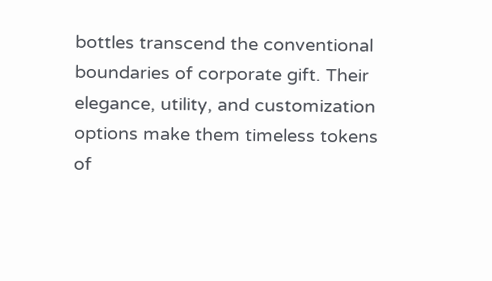bottles transcend the conventional boundaries of corporate gift. Their elegance, utility, and customization options make them timeless tokens of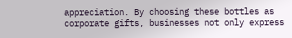appreciation. By choosing these bottles as corporate gifts, businesses not only express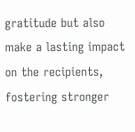gratitude but also make a lasting impact on the recipients, fostering stronger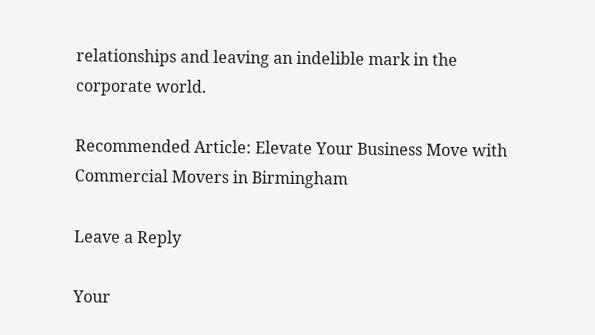relationships and leaving an indelible mark in the corporate world.

Recommended Article: Elevate Your Business Move with Commercial Movers in Birmingham

Leave a Reply

Your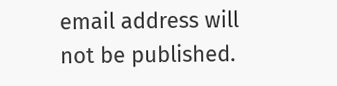email address will not be published.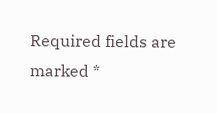Required fields are marked *